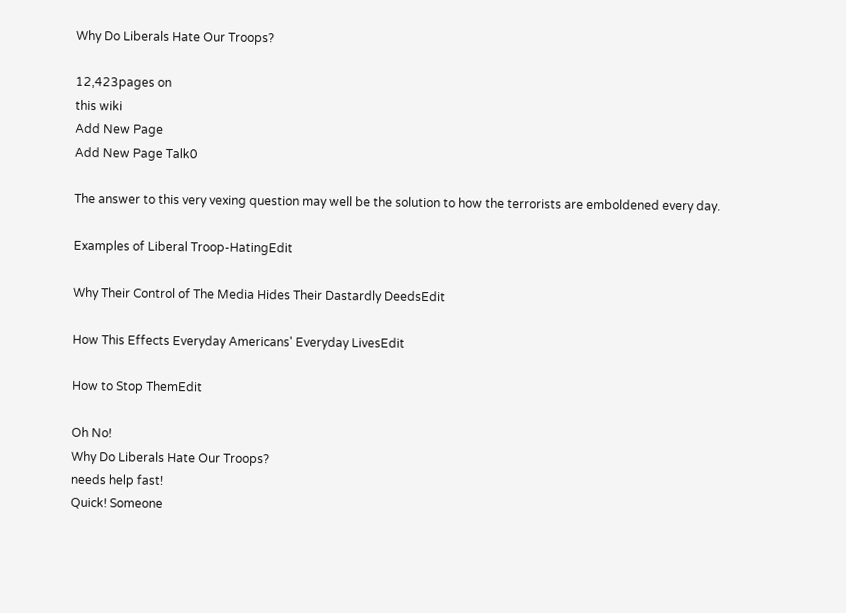Why Do Liberals Hate Our Troops?

12,423pages on
this wiki
Add New Page
Add New Page Talk0

The answer to this very vexing question may well be the solution to how the terrorists are emboldened every day.

Examples of Liberal Troop-HatingEdit

Why Their Control of The Media Hides Their Dastardly DeedsEdit

How This Effects Everyday Americans' Everyday LivesEdit

How to Stop ThemEdit

Oh No!
Why Do Liberals Hate Our Troops?
needs help fast!
Quick! Someone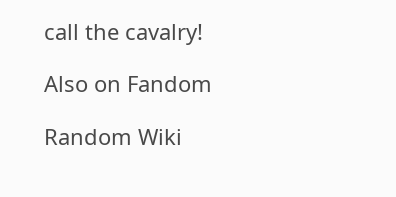call the cavalry!

Also on Fandom

Random Wiki